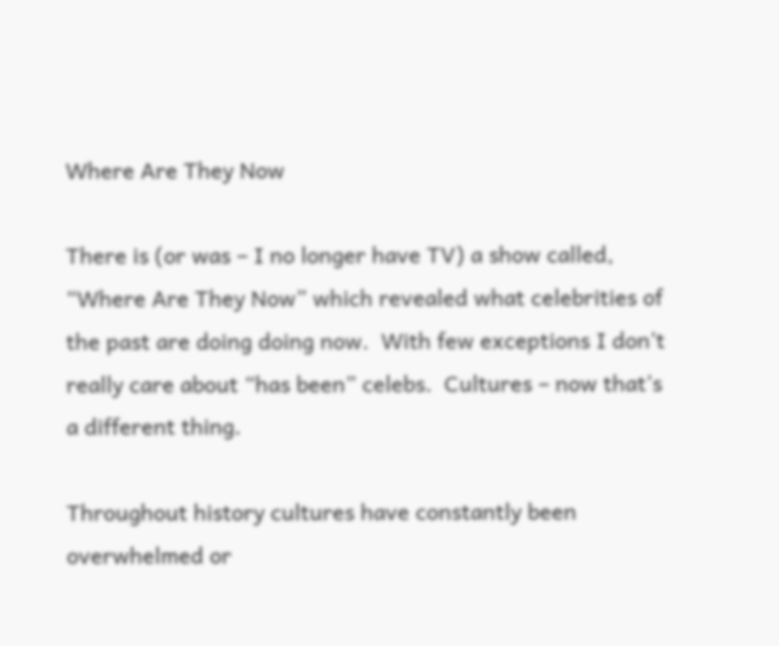Where Are They Now

There is (or was – I no longer have TV) a show called, “Where Are They Now” which revealed what celebrities of the past are doing doing now.  With few exceptions I don’t really care about “has been” celebs.  Cultures – now that’s a different thing.

Throughout history cultures have constantly been overwhelmed or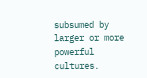subsumed by larger or more powerful cultures.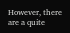However, there are a quite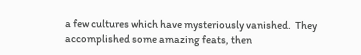a few cultures which have mysteriously vanished.  They accomplished some amazing feats, then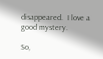disappeared.  I love a good mystery.

So,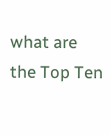what are the Top Ten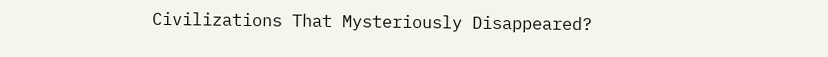Civilizations That Mysteriously Disappeared?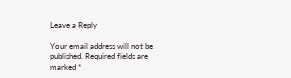Leave a Reply

Your email address will not be published. Required fields are marked *